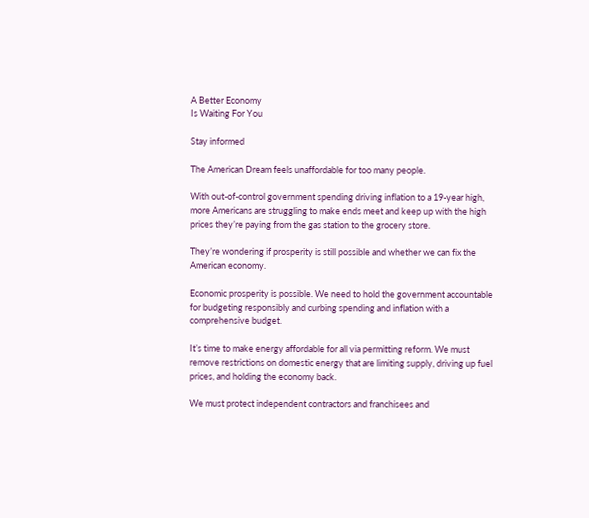A Better Economy
Is Waiting For You

Stay informed

The American Dream feels unaffordable for too many people.

With out-of-control government spending driving inflation to a 19-year high, more Americans are struggling to make ends meet and keep up with the high prices they’re paying from the gas station to the grocery store.

They’re wondering if prosperity is still possible and whether we can fix the American economy.

Economic prosperity is possible. We need to hold the government accountable for budgeting responsibly and curbing spending and inflation with a comprehensive budget.

It’s time to make energy affordable for all via permitting reform. We must remove restrictions on domestic energy that are limiting supply, driving up fuel prices, and holding the economy back.

We must protect independent contractors and franchisees and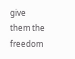give them the freedom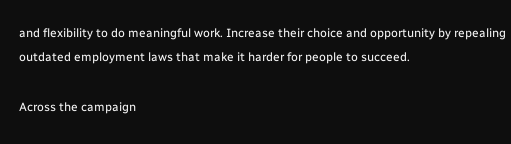and flexibility to do meaningful work. Increase their choice and opportunity by repealing outdated employment laws that make it harder for people to succeed.

Across the campaign